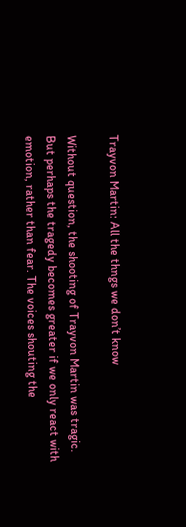Trayvon Martin: All the thngs we don’t know

Without question, the shooting of Trayvon Martin was tragic. But perhaps the tragedy becomes greater if we only react with emotion, rather than fear. The voices shouting the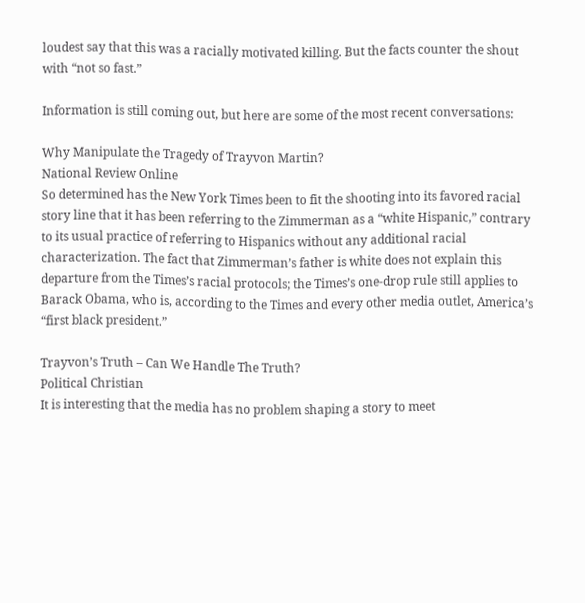loudest say that this was a racially motivated killing. But the facts counter the shout with “not so fast.”

Information is still coming out, but here are some of the most recent conversations:

Why Manipulate the Tragedy of Trayvon Martin?
National Review Online
So determined has the New York Times been to fit the shooting into its favored racial story line that it has been referring to the Zimmerman as a “white Hispanic,” contrary to its usual practice of referring to Hispanics without any additional racial characterization. The fact that Zimmerman’s father is white does not explain this departure from the Times’s racial protocols; the Times’s one-drop rule still applies to Barack Obama, who is, according to the Times and every other media outlet, America’s “first black president.”

Trayvon’s Truth – Can We Handle The Truth?
Political Christian
It is interesting that the media has no problem shaping a story to meet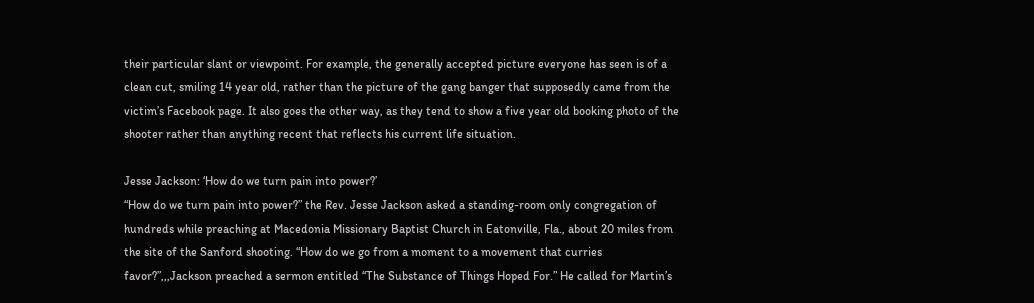their particular slant or viewpoint. For example, the generally accepted picture everyone has seen is of a clean cut, smiling 14 year old, rather than the picture of the gang banger that supposedly came from the victim’s Facebook page. It also goes the other way, as they tend to show a five year old booking photo of the shooter rather than anything recent that reflects his current life situation.

Jesse Jackson: ‘How do we turn pain into power?’
“How do we turn pain into power?” the Rev. Jesse Jackson asked a standing-room only congregation of hundreds while preaching at Macedonia Missionary Baptist Church in Eatonville, Fla., about 20 miles from the site of the Sanford shooting. “How do we go from a moment to a movement that curries favor?”,,,Jackson preached a sermon entitled “The Substance of Things Hoped For.” He called for Martin’s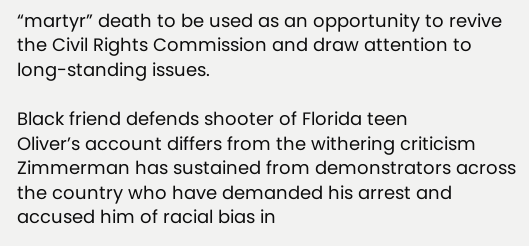“martyr” death to be used as an opportunity to revive the Civil Rights Commission and draw attention to long-standing issues.

Black friend defends shooter of Florida teen
Oliver’s account differs from the withering criticism Zimmerman has sustained from demonstrators across the country who have demanded his arrest and accused him of racial bias in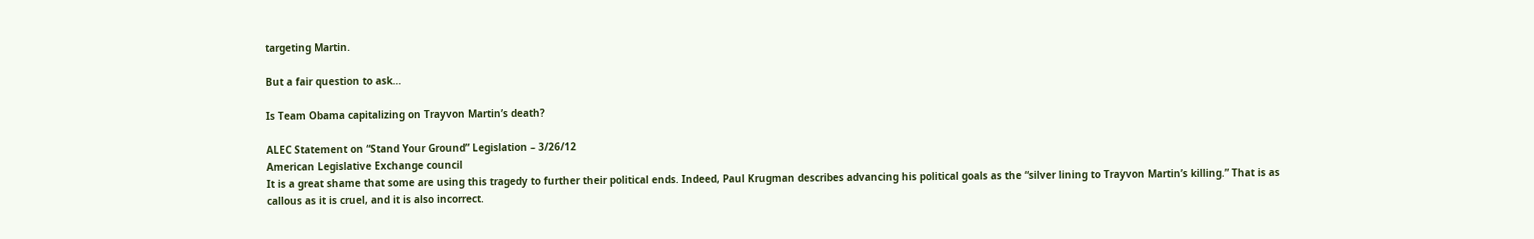targeting Martin.

But a fair question to ask…

Is Team Obama capitalizing on Trayvon Martin’s death?

ALEC Statement on “Stand Your Ground” Legislation – 3/26/12
American Legislative Exchange council
It is a great shame that some are using this tragedy to further their political ends. Indeed, Paul Krugman describes advancing his political goals as the “silver lining to Trayvon Martin’s killing.” That is as callous as it is cruel, and it is also incorrect.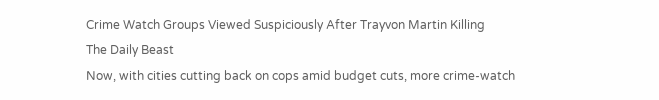Crime Watch Groups Viewed Suspiciously After Trayvon Martin Killing
The Daily Beast
Now, with cities cutting back on cops amid budget cuts, more crime-watch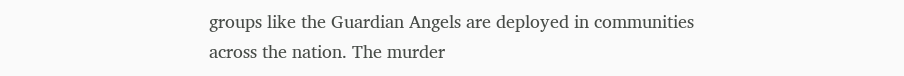groups like the Guardian Angels are deployed in communities across the nation. The murder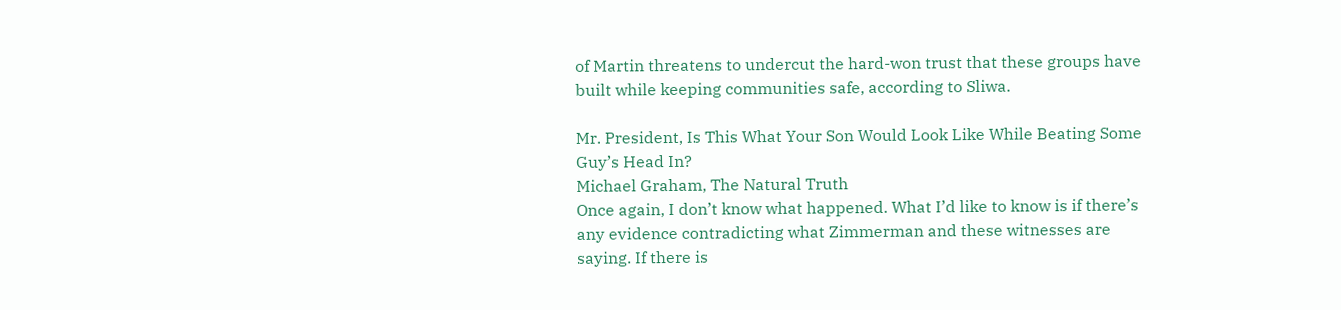of Martin threatens to undercut the hard-won trust that these groups have built while keeping communities safe, according to Sliwa.

Mr. President, Is This What Your Son Would Look Like While Beating Some Guy’s Head In?
Michael Graham, The Natural Truth
Once again, I don’t know what happened. What I’d like to know is if there’s any evidence contradicting what Zimmerman and these witnesses are saying. If there is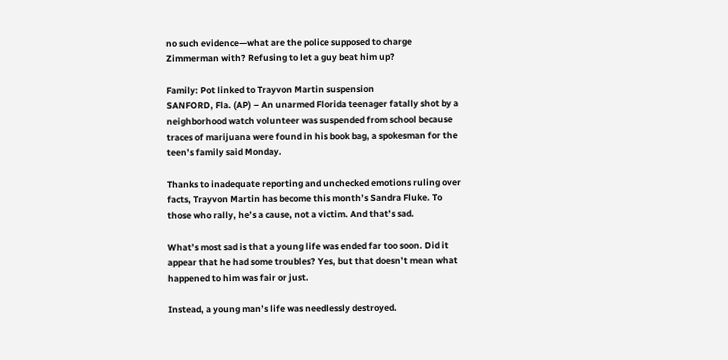no such evidence—what are the police supposed to charge Zimmerman with? Refusing to let a guy beat him up?

Family: Pot linked to Trayvon Martin suspension
SANFORD, Fla. (AP) – An unarmed Florida teenager fatally shot by a neighborhood watch volunteer was suspended from school because traces of marijuana were found in his book bag, a spokesman for the teen’s family said Monday.

Thanks to inadequate reporting and unchecked emotions ruling over facts, Trayvon Martin has become this month’s Sandra Fluke. To those who rally, he’s a cause, not a victim. And that’s sad.

What’s most sad is that a young life was ended far too soon. Did it appear that he had some troubles? Yes, but that doesn’t mean what happened to him was fair or just.

Instead, a young man’s life was needlessly destroyed.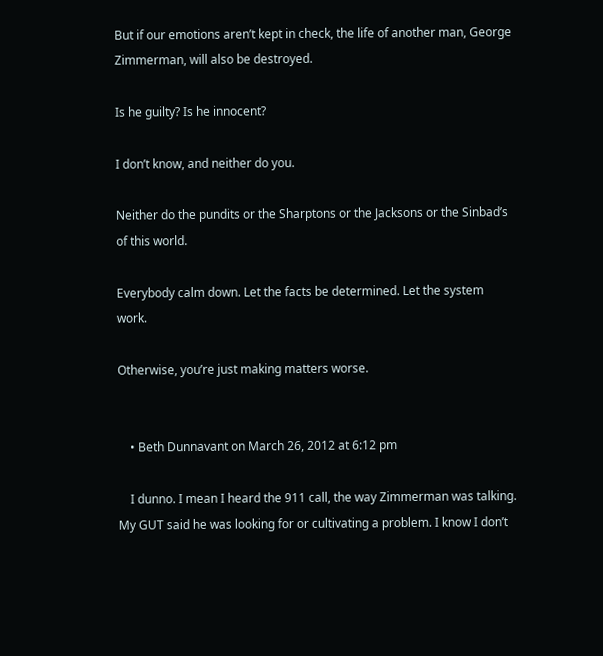But if our emotions aren’t kept in check, the life of another man, George Zimmerman, will also be destroyed.

Is he guilty? Is he innocent?

I don’t know, and neither do you.

Neither do the pundits or the Sharptons or the Jacksons or the Sinbad’s of this world.

Everybody calm down. Let the facts be determined. Let the system work.

Otherwise, you’re just making matters worse.


    • Beth Dunnavant on March 26, 2012 at 6:12 pm

    I dunno. I mean I heard the 911 call, the way Zimmerman was talking. My GUT said he was looking for or cultivating a problem. I know I don’t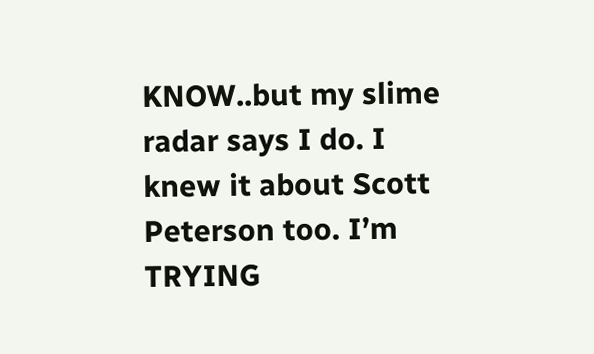KNOW..but my slime radar says I do. I knew it about Scott Peterson too. I’m TRYING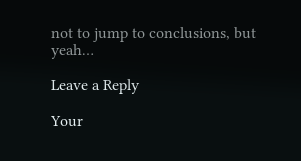not to jump to conclusions, but yeah…

Leave a Reply

Your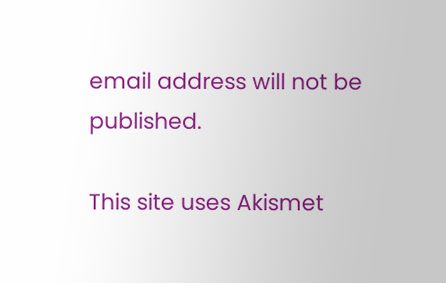email address will not be published.

This site uses Akismet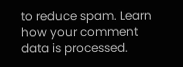to reduce spam. Learn how your comment data is processed.